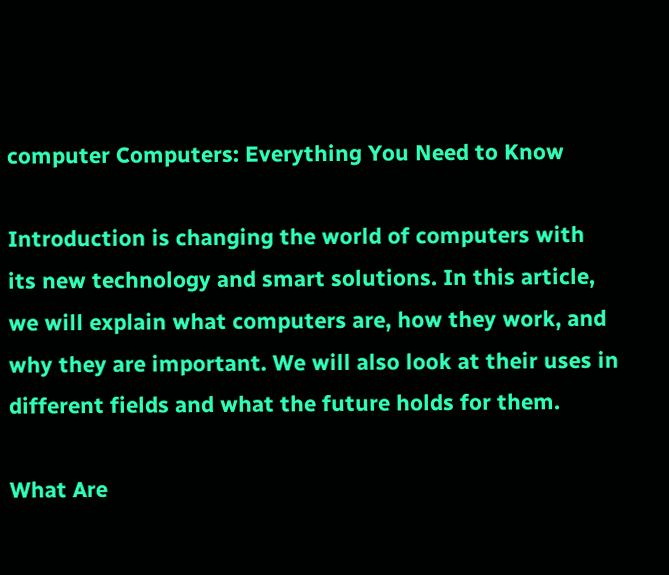computer Computers: Everything You Need to Know

Introduction is changing the world of computers with its new technology and smart solutions. In this article, we will explain what computers are, how they work, and why they are important. We will also look at their uses in different fields and what the future holds for them.

What Are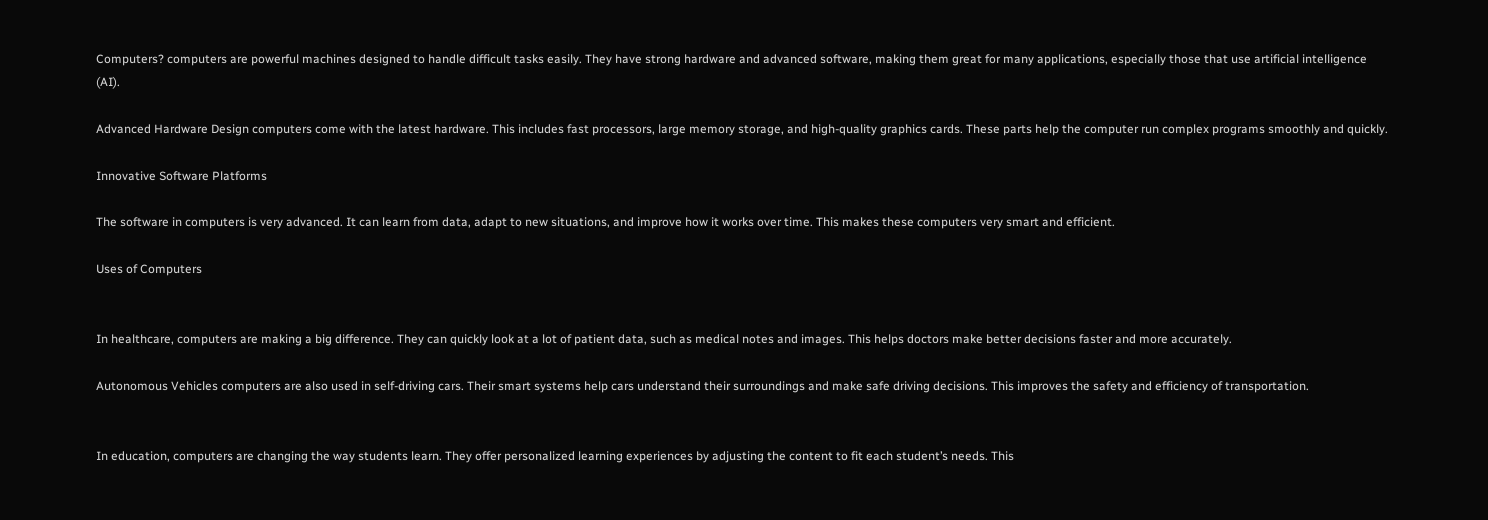Computers? computers are powerful machines designed to handle difficult tasks easily. They have strong hardware and advanced software, making them great for many applications, especially those that use artificial intelligence (AI).

Advanced Hardware Design computers come with the latest hardware. This includes fast processors, large memory storage, and high-quality graphics cards. These parts help the computer run complex programs smoothly and quickly.

Innovative Software Platforms

The software in computers is very advanced. It can learn from data, adapt to new situations, and improve how it works over time. This makes these computers very smart and efficient.

Uses of Computers


In healthcare, computers are making a big difference. They can quickly look at a lot of patient data, such as medical notes and images. This helps doctors make better decisions faster and more accurately.

Autonomous Vehicles computers are also used in self-driving cars. Their smart systems help cars understand their surroundings and make safe driving decisions. This improves the safety and efficiency of transportation.


In education, computers are changing the way students learn. They offer personalized learning experiences by adjusting the content to fit each student’s needs. This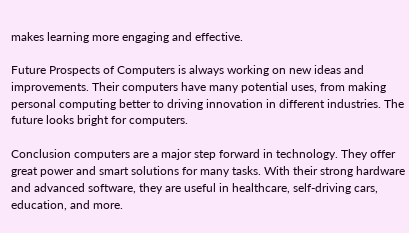makes learning more engaging and effective.

Future Prospects of Computers is always working on new ideas and improvements. Their computers have many potential uses, from making personal computing better to driving innovation in different industries. The future looks bright for computers.

Conclusion computers are a major step forward in technology. They offer great power and smart solutions for many tasks. With their strong hardware and advanced software, they are useful in healthcare, self-driving cars, education, and more.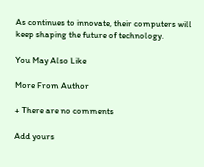As continues to innovate, their computers will keep shaping the future of technology.

You May Also Like

More From Author

+ There are no comments

Add yours